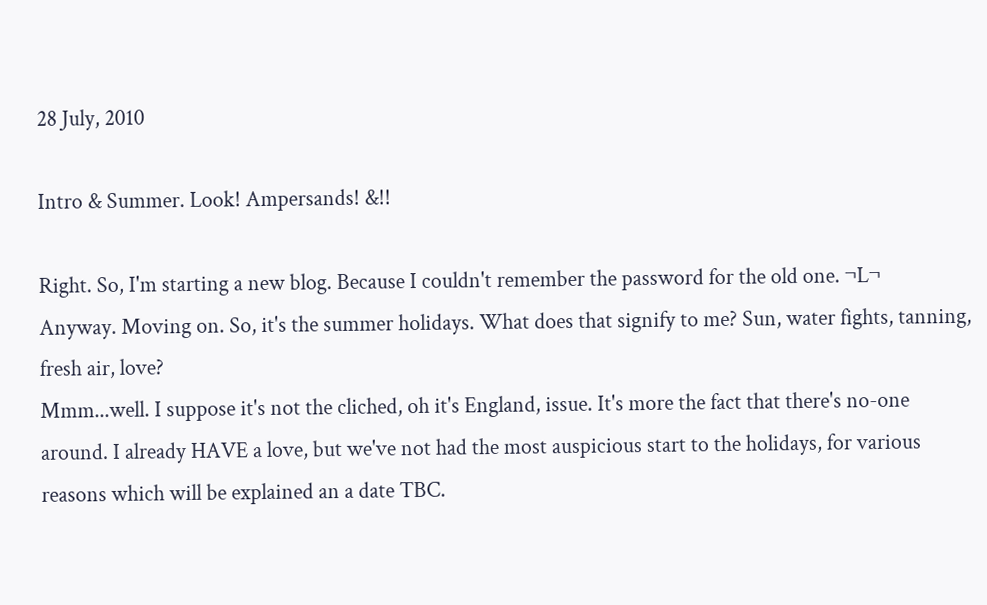28 July, 2010

Intro & Summer. Look! Ampersands! &!!

Right. So, I'm starting a new blog. Because I couldn't remember the password for the old one. ¬L¬
Anyway. Moving on. So, it's the summer holidays. What does that signify to me? Sun, water fights, tanning, fresh air, love?
Mmm...well. I suppose it's not the cliched, oh it's England, issue. It's more the fact that there's no-one around. I already HAVE a love, but we've not had the most auspicious start to the holidays, for various reasons which will be explained an a date TBC.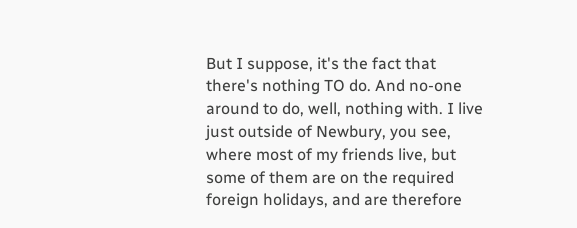But I suppose, it's the fact that there's nothing TO do. And no-one around to do, well, nothing with. I live just outside of Newbury, you see, where most of my friends live, but some of them are on the required foreign holidays, and are therefore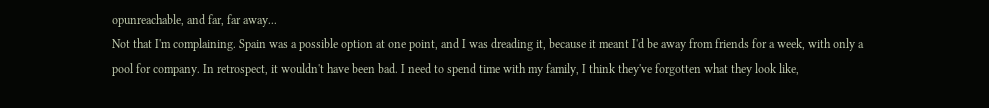opunreachable, and far, far away...
Not that I'm complaining. Spain was a possible option at one point, and I was dreading it, because it meant I'd be away from friends for a week, with only a pool for company. In retrospect, it wouldn't have been bad. I need to spend time with my family, I think they've forgotten what they look like,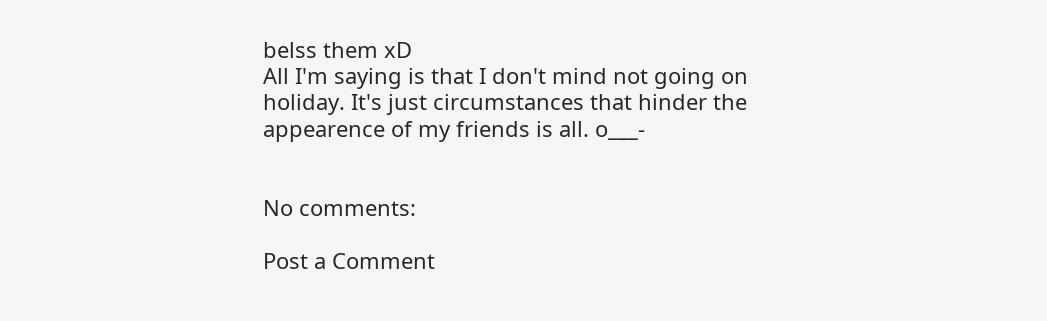belss them xD
All I'm saying is that I don't mind not going on holiday. It's just circumstances that hinder the appearence of my friends is all. o___-


No comments:

Post a Comment